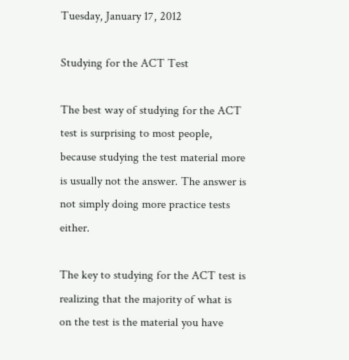Tuesday, January 17, 2012

Studying for the ACT Test

The best way of studying for the ACT test is surprising to most people, because studying the test material more is usually not the answer. The answer is not simply doing more practice tests either.

The key to studying for the ACT test is realizing that the majority of what is on the test is the material you have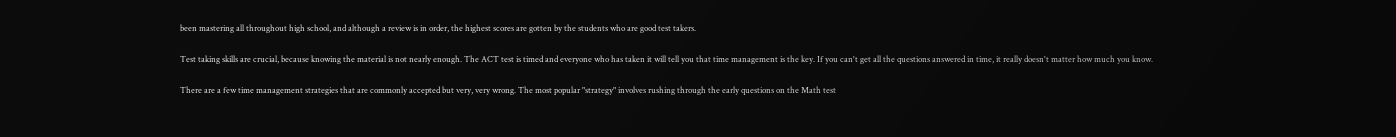been mastering all throughout high school, and although a review is in order, the highest scores are gotten by the students who are good test takers.

Test taking skills are crucial, because knowing the material is not nearly enough. The ACT test is timed and everyone who has taken it will tell you that time management is the key. If you can't get all the questions answered in time, it really doesn't matter how much you know.

There are a few time management strategies that are commonly accepted but very, very wrong. The most popular "strategy" involves rushing through the early questions on the Math test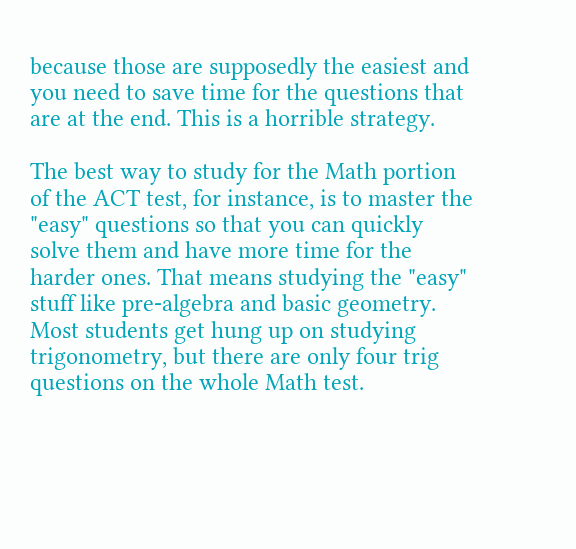because those are supposedly the easiest and you need to save time for the questions that are at the end. This is a horrible strategy.

The best way to study for the Math portion of the ACT test, for instance, is to master the "easy" questions so that you can quickly solve them and have more time for the harder ones. That means studying the "easy" stuff like pre-algebra and basic geometry. Most students get hung up on studying trigonometry, but there are only four trig questions on the whole Math test.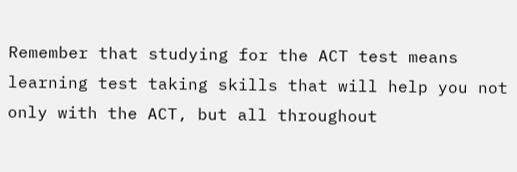Remember that studying for the ACT test means learning test taking skills that will help you not only with the ACT, but all throughout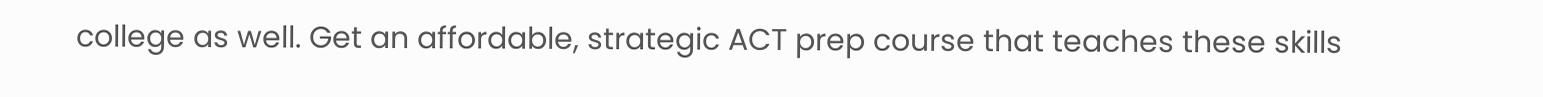college as well. Get an affordable, strategic ACT prep course that teaches these skills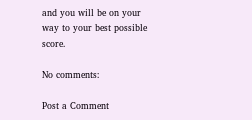and you will be on your way to your best possible score.

No comments:

Post a Comment